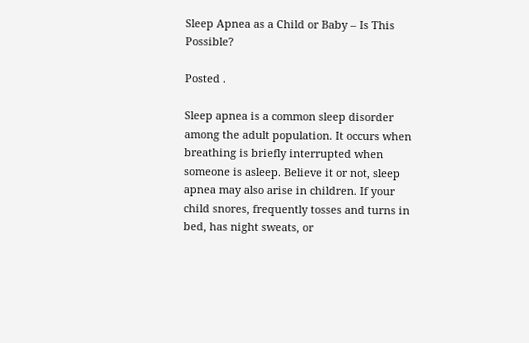Sleep Apnea as a Child or Baby – Is This Possible?

Posted .

Sleep apnea is a common sleep disorder among the adult population. It occurs when breathing is briefly interrupted when someone is asleep. Believe it or not, sleep apnea may also arise in children. If your child snores, frequently tosses and turns in bed, has night sweats, or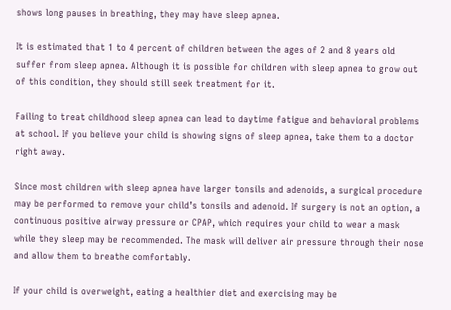shows long pauses in breathing, they may have sleep apnea.

It is estimated that 1 to 4 percent of children between the ages of 2 and 8 years old suffer from sleep apnea. Although it is possible for children with sleep apnea to grow out of this condition, they should still seek treatment for it.

Failing to treat childhood sleep apnea can lead to daytime fatigue and behavioral problems at school. If you believe your child is showing signs of sleep apnea, take them to a doctor right away.

Since most children with sleep apnea have larger tonsils and adenoids, a surgical procedure may be performed to remove your child’s tonsils and adenoid. If surgery is not an option, a continuous positive airway pressure or CPAP, which requires your child to wear a mask while they sleep may be recommended. The mask will deliver air pressure through their nose and allow them to breathe comfortably.

If your child is overweight, eating a healthier diet and exercising may be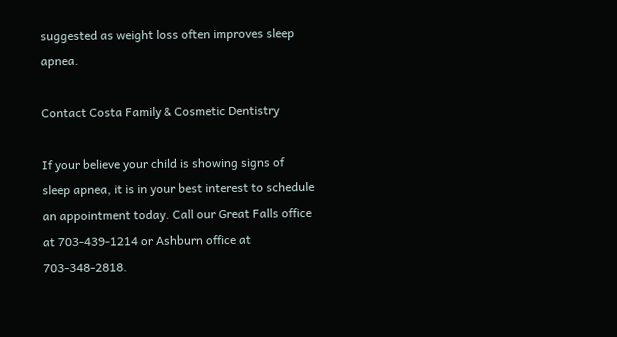suggested as weight loss often improves sleep apnea.

Contact Costa Family & Cosmetic Dentistry

If your believe your child is showing signs of sleep apnea, it is in your best interest to schedule an appointment today. Call our Great Falls office at 703-439-1214 or Ashburn office at 703-348-2818.